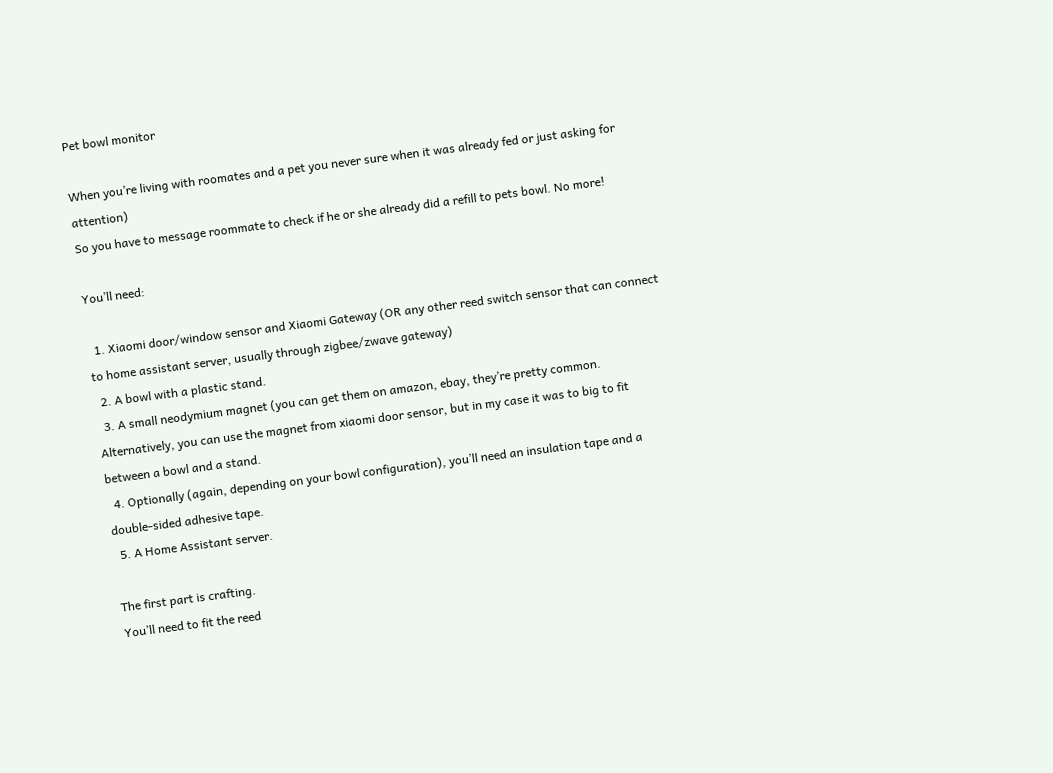Pet bowl monitor

When you’re living with roomates and a pet you never sure when it was already fed or just asking for attention)
So you have to message roommate to check if he or she already did a refill to pets bowl. No more!

You’ll need:

  1. Xiaomi door/window sensor and Xiaomi Gateway (OR any other reed switch sensor that can connect to home assistant server, usually through zigbee/zwave gateway)
  2. A bowl with a plastic stand.
  3. A small neodymium magnet (you can get them on amazon, ebay, they’re pretty common. Alternatively, you can use the magnet from xiaomi door sensor, but in my case it was to big to fit between a bowl and a stand.
  4. Optionally (again, depending on your bowl configuration), you’ll need an insulation tape and a double-sided adhesive tape.
  5. A Home Assistant server.

The first part is crafting.
You’ll need to fit the reed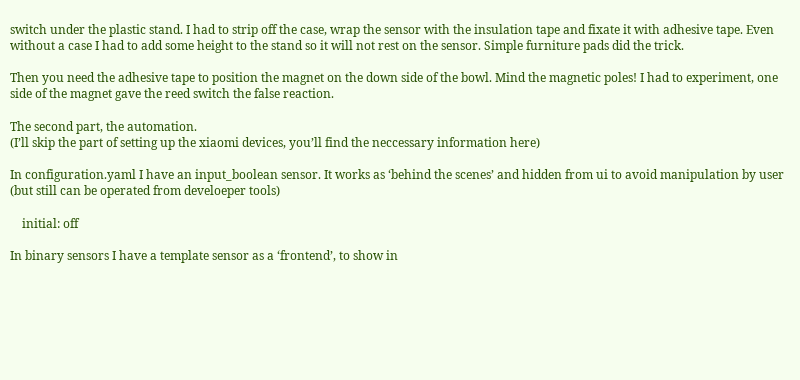switch under the plastic stand. I had to strip off the case, wrap the sensor with the insulation tape and fixate it with adhesive tape. Even without a case I had to add some height to the stand so it will not rest on the sensor. Simple furniture pads did the trick.

Then you need the adhesive tape to position the magnet on the down side of the bowl. Mind the magnetic poles! I had to experiment, one side of the magnet gave the reed switch the false reaction.

The second part, the automation.
(I’ll skip the part of setting up the xiaomi devices, you’ll find the neccessary information here)

In configuration.yaml I have an input_boolean sensor. It works as ‘behind the scenes’ and hidden from ui to avoid manipulation by user (but still can be operated from develoeper tools)

    initial: off

In binary sensors I have a template sensor as a ‘frontend’, to show in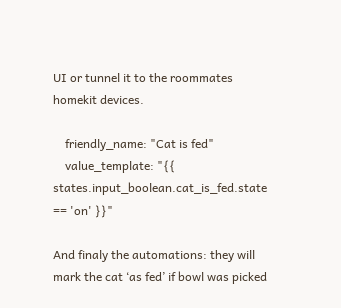UI or tunnel it to the roommates homekit devices.

    friendly_name: "Cat is fed"
    value_template: "{{ states.input_boolean.cat_is_fed.state == 'on' }}"

And finaly the automations: they will mark the cat ‘as fed’ if bowl was picked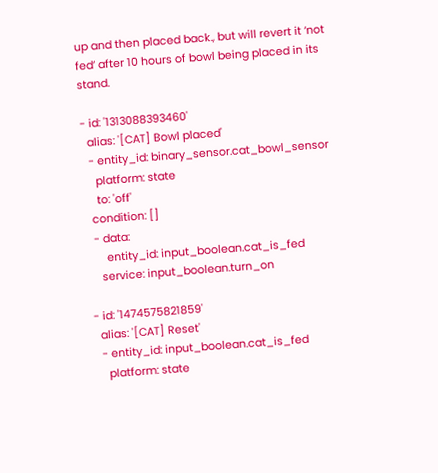up and then placed back., but will revert it ‘not fed’ after 10 hours of bowl being placed in its stand.

- id: '1313088393460'
  alias: '[CAT] Bowl placed'
  - entity_id: binary_sensor.cat_bowl_sensor
    platform: state
    to: 'off'
  condition: []
  - data:
      entity_id: input_boolean.cat_is_fed
    service: input_boolean.turn_on

- id: '1474575821859'
  alias: '[CAT] Reset'
  - entity_id: input_boolean.cat_is_fed
    platform: state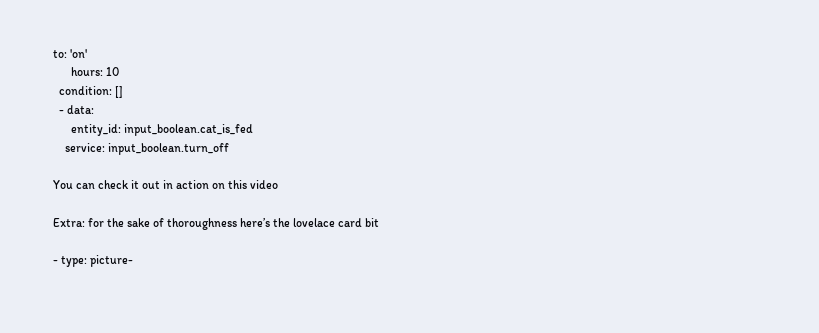to: 'on'
      hours: 10
  condition: []
  - data:
      entity_id: input_boolean.cat_is_fed
    service: input_boolean.turn_off

You can check it out in action on this video

Extra: for the sake of thoroughness here’s the lovelace card bit

- type: picture-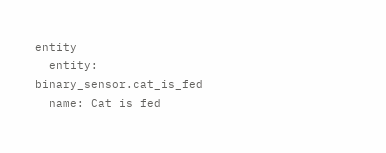entity
  entity: binary_sensor.cat_is_fed
  name: Cat is fed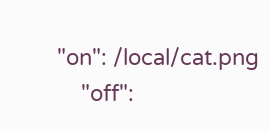"on": /local/cat.png
    "off":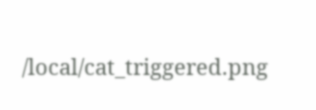/local/cat_triggered.png